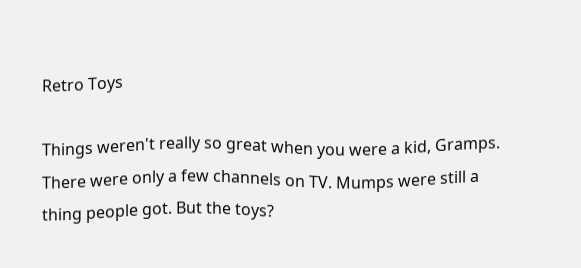Retro Toys

Things weren't really so great when you were a kid, Gramps. There were only a few channels on TV. Mumps were still a thing people got. But the toys?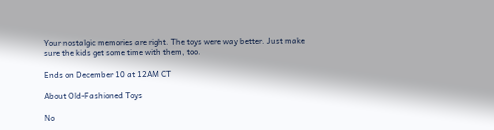Your nostalgic memories are right. The toys were way better. Just make sure the kids get some time with them, too.

Ends on December 10 at 12AM CT

About Old-Fashioned Toys

No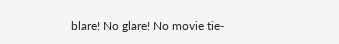blare! No glare! No movie tie-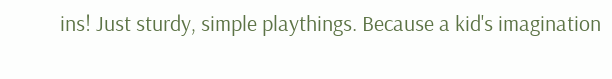ins! Just sturdy, simple playthings. Because a kid's imagination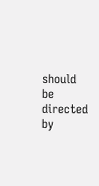should be directed by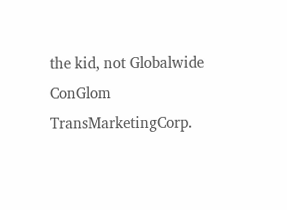the kid, not Globalwide ConGlom TransMarketingCorp.